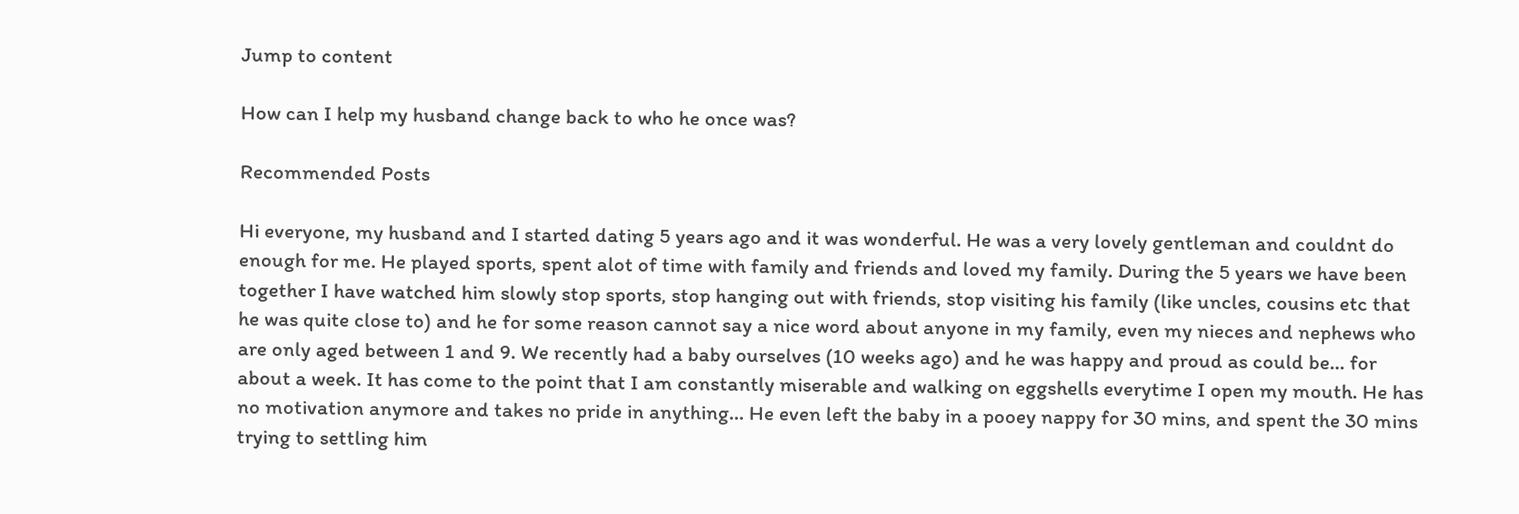Jump to content

How can I help my husband change back to who he once was?

Recommended Posts

Hi everyone, my husband and I started dating 5 years ago and it was wonderful. He was a very lovely gentleman and couldnt do enough for me. He played sports, spent alot of time with family and friends and loved my family. During the 5 years we have been together I have watched him slowly stop sports, stop hanging out with friends, stop visiting his family (like uncles, cousins etc that he was quite close to) and he for some reason cannot say a nice word about anyone in my family, even my nieces and nephews who are only aged between 1 and 9. We recently had a baby ourselves (10 weeks ago) and he was happy and proud as could be... for about a week. It has come to the point that I am constantly miserable and walking on eggshells everytime I open my mouth. He has no motivation anymore and takes no pride in anything... He even left the baby in a pooey nappy for 30 mins, and spent the 30 mins trying to settling him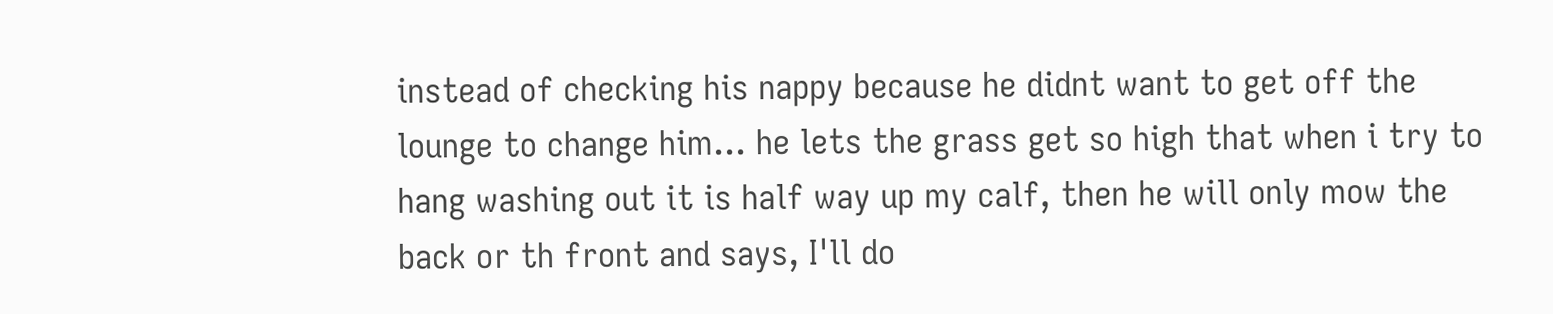instead of checking his nappy because he didnt want to get off the lounge to change him... he lets the grass get so high that when i try to hang washing out it is half way up my calf, then he will only mow the back or th front and says, I'll do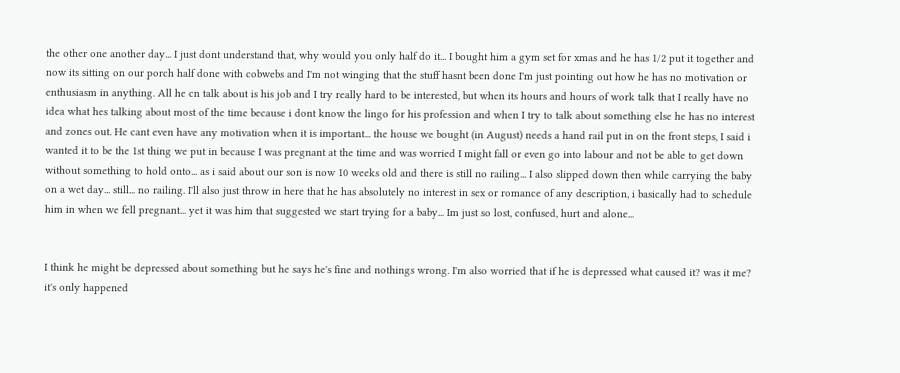the other one another day... I just dont understand that, why would you only half do it... I bought him a gym set for xmas and he has 1/2 put it together and now its sitting on our porch half done with cobwebs and I'm not winging that the stuff hasnt been done I'm just pointing out how he has no motivation or enthusiasm in anything. All he cn talk about is his job and I try really hard to be interested, but when its hours and hours of work talk that I really have no idea what hes talking about most of the time because i dont know the lingo for his profession and when I try to talk about something else he has no interest and zones out. He cant even have any motivation when it is important... the house we bought (in August) needs a hand rail put in on the front steps, I said i wanted it to be the 1st thing we put in because I was pregnant at the time and was worried I might fall or even go into labour and not be able to get down without something to hold onto... as i said about our son is now 10 weeks old and there is still no railing... I also slipped down then while carrying the baby on a wet day... still... no railing. I'll also just throw in here that he has absolutely no interest in sex or romance of any description, i basically had to schedule him in when we fell pregnant... yet it was him that suggested we start trying for a baby... Im just so lost, confused, hurt and alone...


I think he might be depressed about something but he says he's fine and nothings wrong. I'm also worried that if he is depressed what caused it? was it me? it's only happened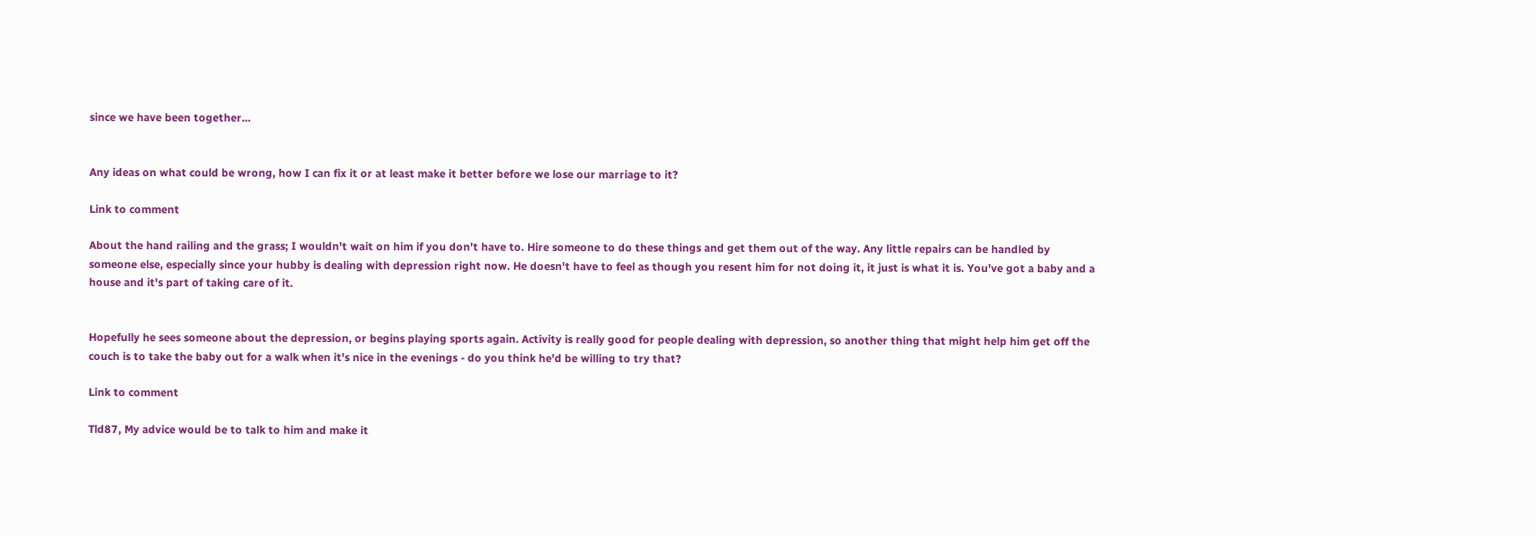since we have been together...


Any ideas on what could be wrong, how I can fix it or at least make it better before we lose our marriage to it?

Link to comment

About the hand railing and the grass; I wouldn't wait on him if you don't have to. Hire someone to do these things and get them out of the way. Any little repairs can be handled by someone else, especially since your hubby is dealing with depression right now. He doesn't have to feel as though you resent him for not doing it, it just is what it is. You've got a baby and a house and it's part of taking care of it.


Hopefully he sees someone about the depression, or begins playing sports again. Activity is really good for people dealing with depression, so another thing that might help him get off the couch is to take the baby out for a walk when it's nice in the evenings - do you think he'd be willing to try that?

Link to comment

Tld87, My advice would be to talk to him and make it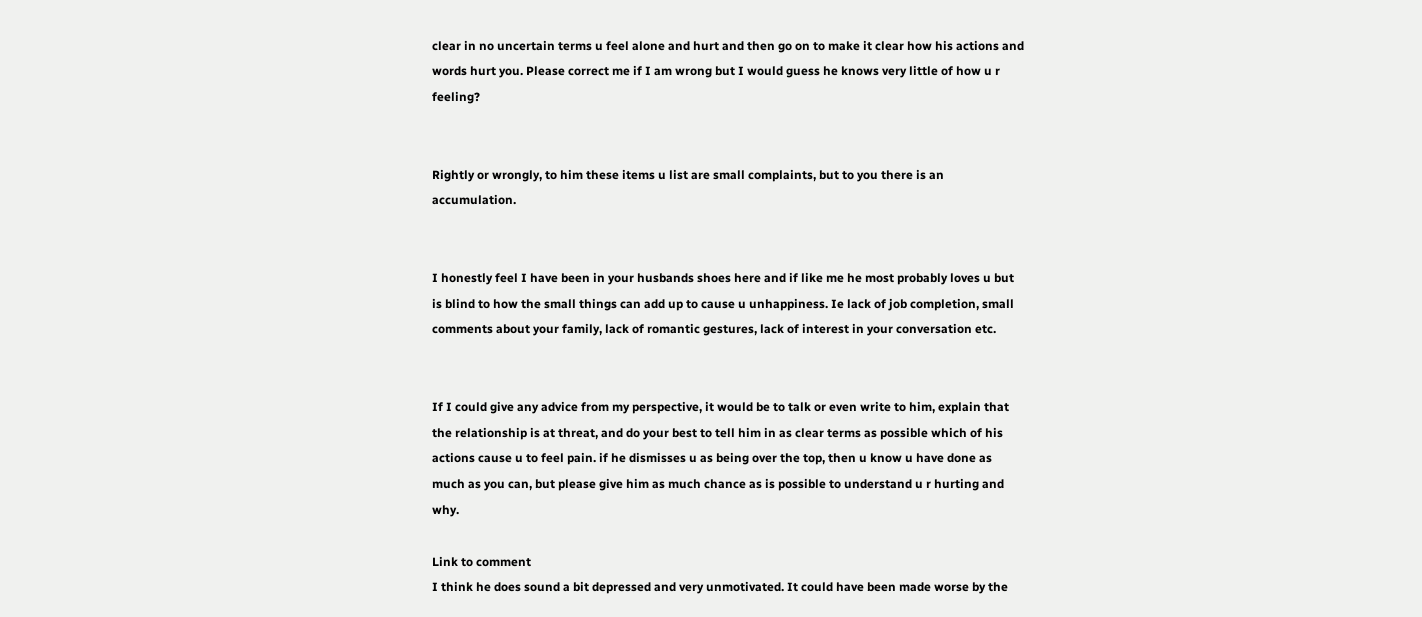clear in no uncertain terms u feel alone and hurt and then go on to make it clear how his actions and words hurt you. Please correct me if I am wrong but I would guess he knows very little of how u r feeling?


Rightly or wrongly, to him these items u list are small complaints, but to you there is an accumulation.


I honestly feel I have been in your husbands shoes here and if like me he most probably loves u but is blind to how the small things can add up to cause u unhappiness. Ie lack of job completion, small comments about your family, lack of romantic gestures, lack of interest in your conversation etc.


If I could give any advice from my perspective, it would be to talk or even write to him, explain that the relationship is at threat, and do your best to tell him in as clear terms as possible which of his actions cause u to feel pain. if he dismisses u as being over the top, then u know u have done as much as you can, but please give him as much chance as is possible to understand u r hurting and why.

Link to comment
I think he does sound a bit depressed and very unmotivated. It could have been made worse by the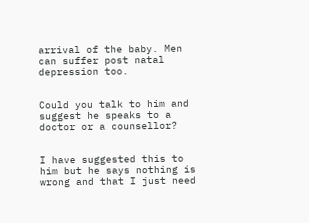arrival of the baby. Men can suffer post natal depression too.


Could you talk to him and suggest he speaks to a doctor or a counsellor?


I have suggested this to him but he says nothing is wrong and that I just need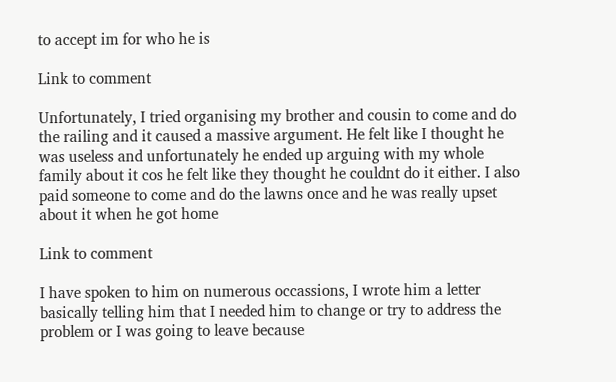to accept im for who he is

Link to comment

Unfortunately, I tried organising my brother and cousin to come and do the railing and it caused a massive argument. He felt like I thought he was useless and unfortunately he ended up arguing with my whole family about it cos he felt like they thought he couldnt do it either. I also paid someone to come and do the lawns once and he was really upset about it when he got home

Link to comment

I have spoken to him on numerous occassions, I wrote him a letter basically telling him that I needed him to change or try to address the problem or I was going to leave because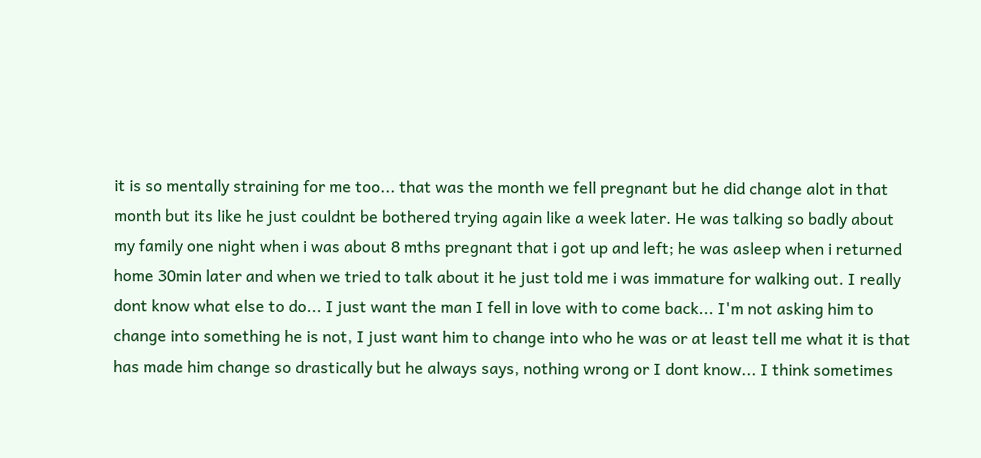it is so mentally straining for me too... that was the month we fell pregnant but he did change alot in that month but its like he just couldnt be bothered trying again like a week later. He was talking so badly about my family one night when i was about 8 mths pregnant that i got up and left; he was asleep when i returned home 30min later and when we tried to talk about it he just told me i was immature for walking out. I really dont know what else to do... I just want the man I fell in love with to come back... I'm not asking him to change into something he is not, I just want him to change into who he was or at least tell me what it is that has made him change so drastically but he always says, nothing wrong or I dont know... I think sometimes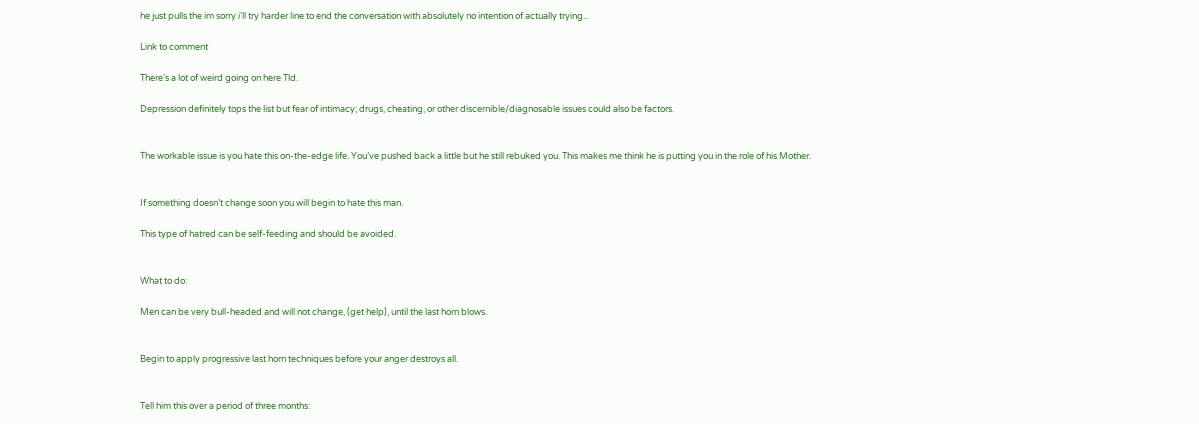he just pulls the im sorry i'll try harder line to end the conversation with absolutely no intention of actually trying...

Link to comment

There’s a lot of weird going on here Tld.

Depression definitely tops the list but fear of intimacy; drugs, cheating, or other discernible/diagnosable issues could also be factors.


The workable issue is you hate this on-the-edge life. You’ve pushed back a little but he still rebuked you. This makes me think he is putting you in the role of his Mother.


If something doesn’t change soon you will begin to hate this man.

This type of hatred can be self-feeding and should be avoided.


What to do:

Men can be very bull-headed and will not change, (get help), until the last horn blows.


Begin to apply progressive last horn techniques before your anger destroys all.


Tell him this over a period of three months: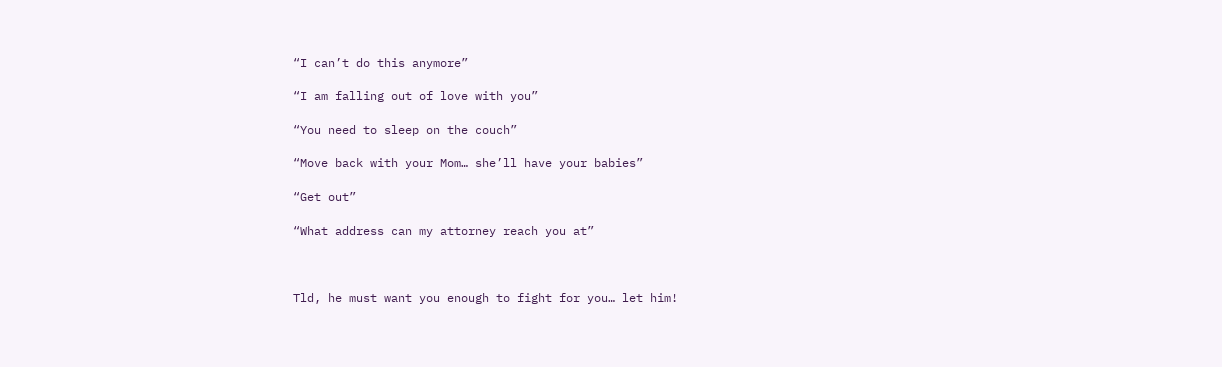“I can’t do this anymore”

“I am falling out of love with you”

“You need to sleep on the couch”

“Move back with your Mom… she’ll have your babies”

“Get out”

“What address can my attorney reach you at”



Tld, he must want you enough to fight for you… let him!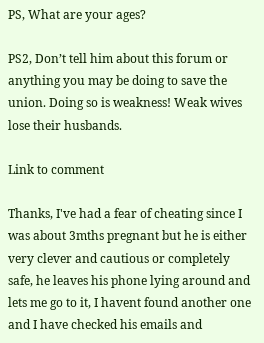PS, What are your ages?

PS2, Don’t tell him about this forum or anything you may be doing to save the union. Doing so is weakness! Weak wives lose their husbands.

Link to comment

Thanks, I've had a fear of cheating since I was about 3mths pregnant but he is either very clever and cautious or completely safe, he leaves his phone lying around and lets me go to it, I havent found another one and I have checked his emails and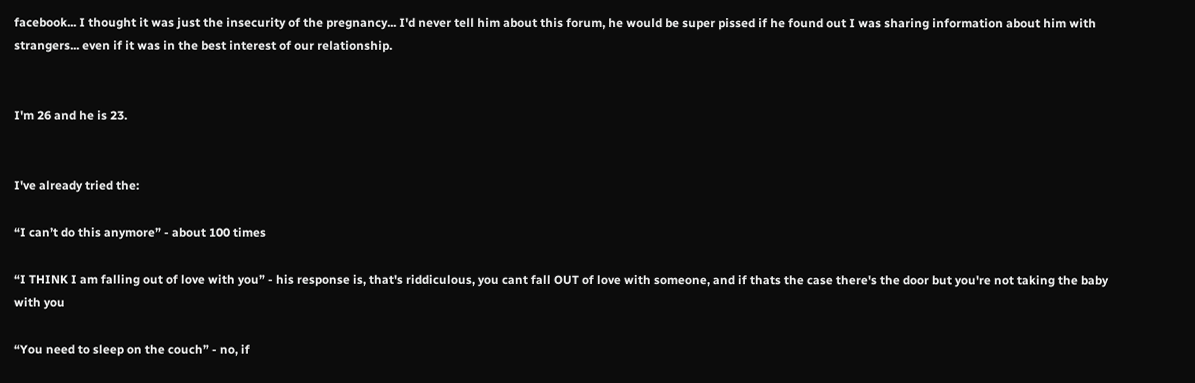facebook... I thought it was just the insecurity of the pregnancy... I'd never tell him about this forum, he would be super pissed if he found out I was sharing information about him with strangers... even if it was in the best interest of our relationship.


I'm 26 and he is 23.


I've already tried the:

“I can’t do this anymore” - about 100 times

“I THINK I am falling out of love with you” - his response is, that's riddiculous, you cant fall OUT of love with someone, and if thats the case there's the door but you're not taking the baby with you

“You need to sleep on the couch” - no, if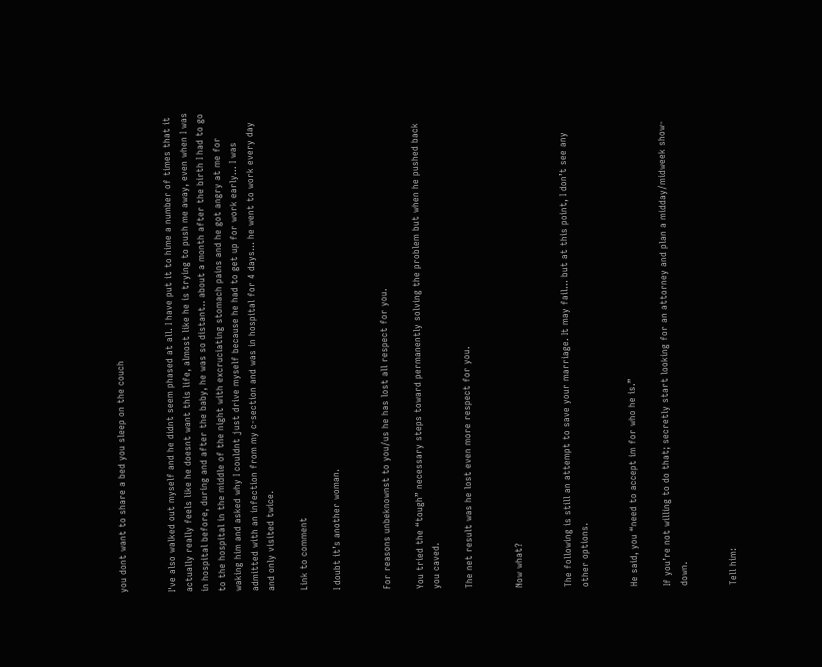you dont want to share a bed you sleep on the couch


I've also walked out myself and he didnt seem phased at all. I have put it to hime a number of times that it actually really feels like he doesnt want this life, almost like he is trying to push me away, even when I was in hospital before, during and after the baby, he was so distant.. about a month after the birth I had to go to the hospital in the middle of the night with excruciating stomach pains and he got angry at me for waking him and asked why I couldnt just drive myself because he had to get up for work early... I was admitted with an infection from my c-section and was in hospital for 4 days... he went to work every day and only visited twice.

Link to comment

I doubt it’s another woman.


For reasons unbeknownst to you/us he has lost all respect for you.

You tried the “tough” necessary steps toward permanently solving the problem but when he pushed back you caved.

The net result was he lost even more respect for you.


Now what?


The following is still an attempt to save your marriage. It may fail… but at this point, I don’t see any other options.


He said, you “need to accept im for who he is.”

If you’re not willing to do that; secretly start looking for an attorney and plan a midday/midweek show-down.


Tell him: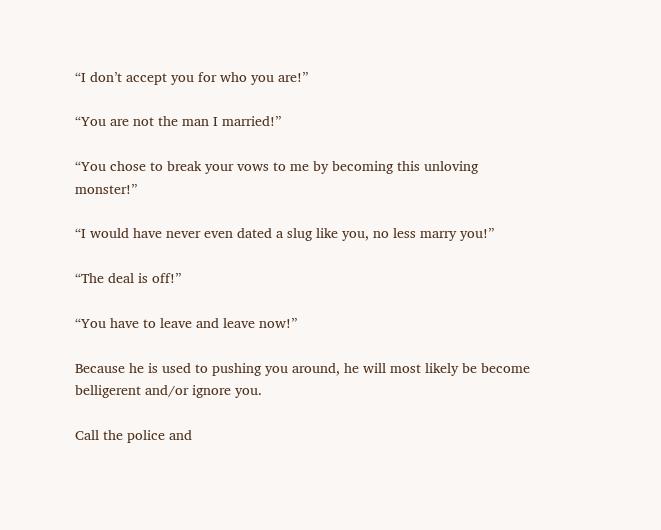“I don’t accept you for who you are!”

“You are not the man I married!”

“You chose to break your vows to me by becoming this unloving monster!”

“I would have never even dated a slug like you, no less marry you!”

“The deal is off!”

“You have to leave and leave now!”

Because he is used to pushing you around, he will most likely be become belligerent and/or ignore you.

Call the police and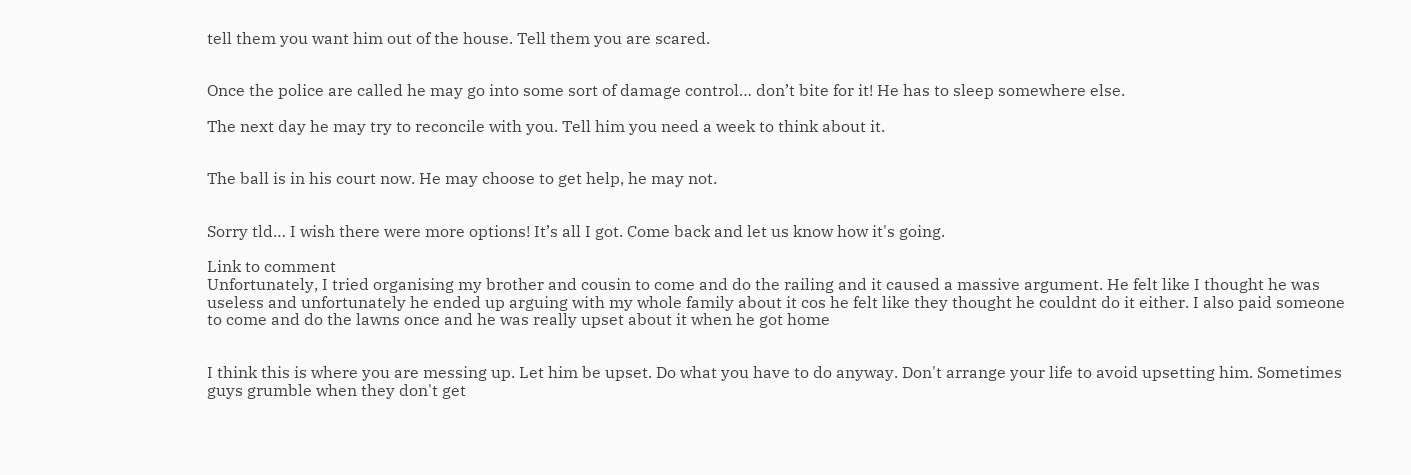tell them you want him out of the house. Tell them you are scared.


Once the police are called he may go into some sort of damage control… don’t bite for it! He has to sleep somewhere else.

The next day he may try to reconcile with you. Tell him you need a week to think about it.


The ball is in his court now. He may choose to get help, he may not.


Sorry tld… I wish there were more options! It’s all I got. Come back and let us know how it's going.

Link to comment
Unfortunately, I tried organising my brother and cousin to come and do the railing and it caused a massive argument. He felt like I thought he was useless and unfortunately he ended up arguing with my whole family about it cos he felt like they thought he couldnt do it either. I also paid someone to come and do the lawns once and he was really upset about it when he got home


I think this is where you are messing up. Let him be upset. Do what you have to do anyway. Don't arrange your life to avoid upsetting him. Sometimes guys grumble when they don't get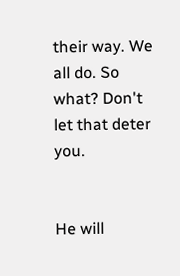their way. We all do. So what? Don't let that deter you.


He will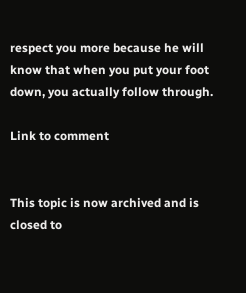respect you more because he will know that when you put your foot down, you actually follow through.

Link to comment


This topic is now archived and is closed to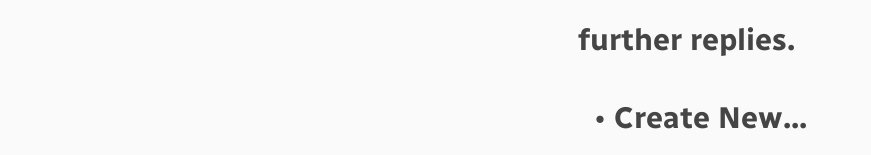further replies.

  • Create New...